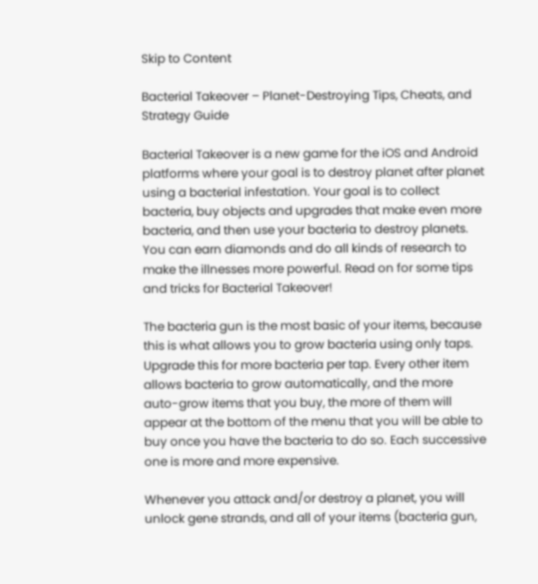Skip to Content

Bacterial Takeover – Planet-Destroying Tips, Cheats, and Strategy Guide

Bacterial Takeover is a new game for the iOS and Android platforms where your goal is to destroy planet after planet using a bacterial infestation. Your goal is to collect bacteria, buy objects and upgrades that make even more bacteria, and then use your bacteria to destroy planets. You can earn diamonds and do all kinds of research to make the illnesses more powerful. Read on for some tips and tricks for Bacterial Takeover!

The bacteria gun is the most basic of your items, because this is what allows you to grow bacteria using only taps. Upgrade this for more bacteria per tap. Every other item allows bacteria to grow automatically, and the more auto-grow items that you buy, the more of them will appear at the bottom of the menu that you will be able to buy once you have the bacteria to do so. Each successive one is more and more expensive.

Whenever you attack and/or destroy a planet, you will unlock gene strands, and all of your items (bacteria gun,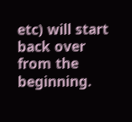etc) will start back over from the beginning.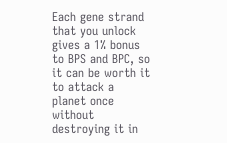Each gene strand that you unlock gives a 1% bonus to BPS and BPC, so it can be worth it to attack a planet once without destroying it in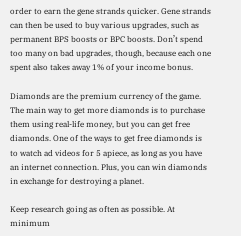order to earn the gene strands quicker. Gene strands can then be used to buy various upgrades, such as permanent BPS boosts or BPC boosts. Don’t spend too many on bad upgrades, though, because each one spent also takes away 1% of your income bonus.

Diamonds are the premium currency of the game. The main way to get more diamonds is to purchase them using real-life money, but you can get free diamonds. One of the ways to get free diamonds is to watch ad videos for 5 apiece, as long as you have an internet connection. Plus, you can win diamonds in exchange for destroying a planet.

Keep research going as often as possible. At minimum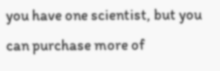you have one scientist, but you can purchase more of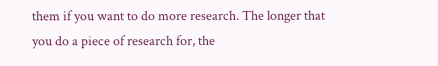them if you want to do more research. The longer that you do a piece of research for, the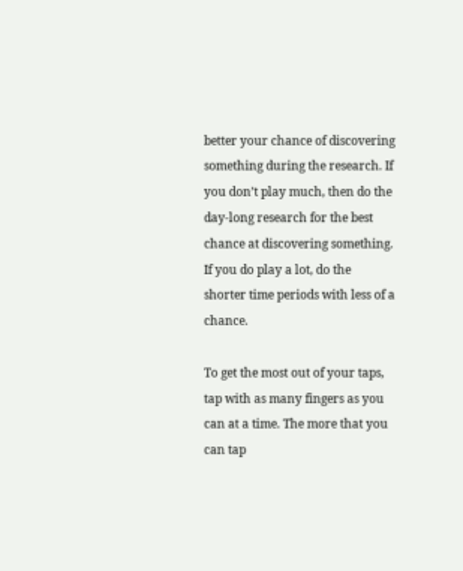better your chance of discovering something during the research. If you don’t play much, then do the day-long research for the best chance at discovering something. If you do play a lot, do the shorter time periods with less of a chance.

To get the most out of your taps, tap with as many fingers as you can at a time. The more that you can tap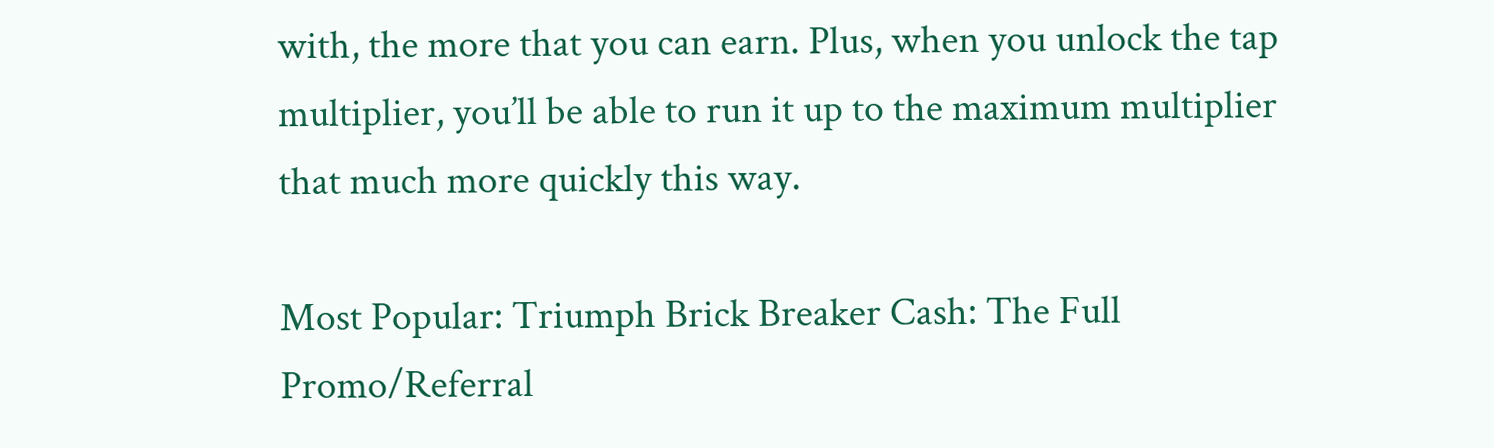with, the more that you can earn. Plus, when you unlock the tap multiplier, you’ll be able to run it up to the maximum multiplier that much more quickly this way.

Most Popular: Triumph Brick Breaker Cash: The Full Promo/Referral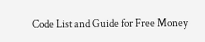Code List and Guide for Free Money